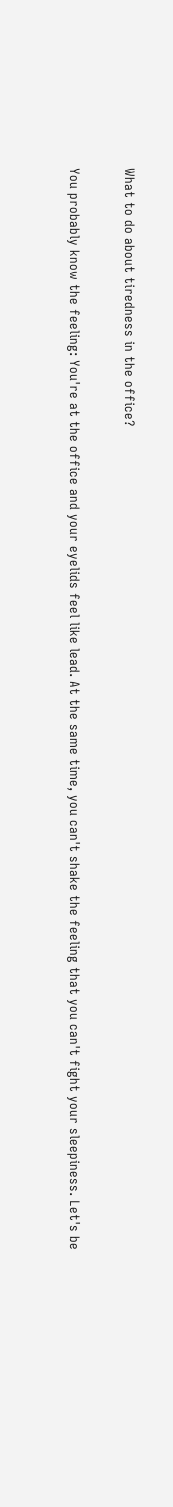What to do about tiredness in the office?

You probably know the feeling: You're at the office and your eyelids feel like lead. At the same time, you can't shake the feeling that you can't fight your sleepiness. Let's be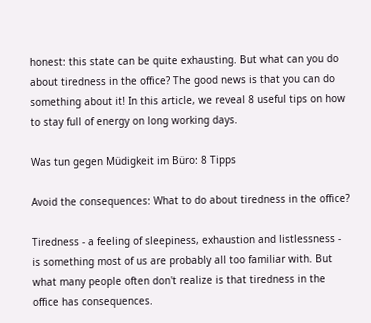honest: this state can be quite exhausting. But what can you do about tiredness in the office? The good news is that you can do something about it! In this article, we reveal 8 useful tips on how to stay full of energy on long working days.

Was tun gegen Müdigkeit im Büro: 8 Tipps

Avoid the consequences: What to do about tiredness in the office?

Tiredness - a feeling of sleepiness, exhaustion and listlessness - is something most of us are probably all too familiar with. But what many people often don't realize is that tiredness in the office has consequences.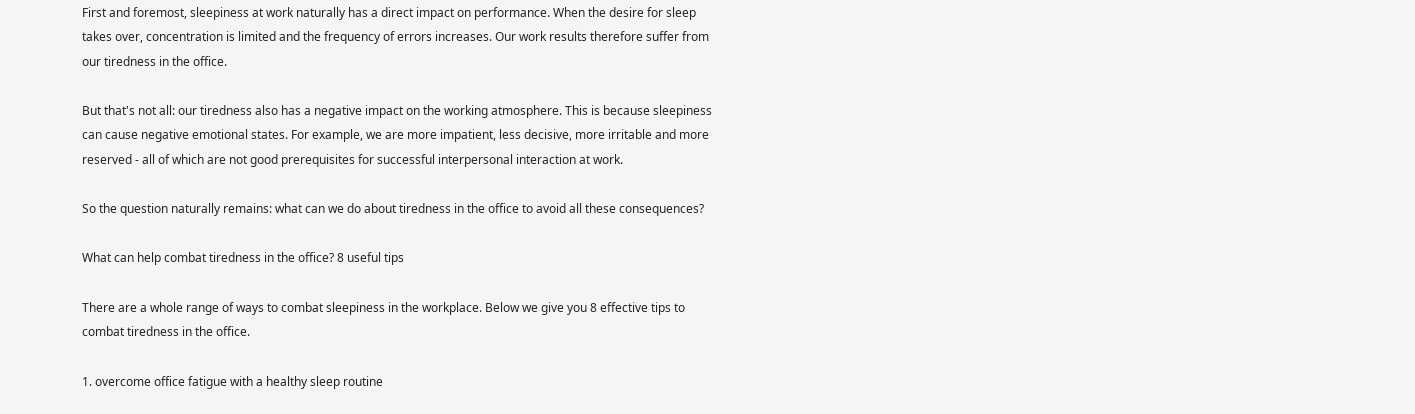First and foremost, sleepiness at work naturally has a direct impact on performance. When the desire for sleep takes over, concentration is limited and the frequency of errors increases. Our work results therefore suffer from our tiredness in the office.

But that's not all: our tiredness also has a negative impact on the working atmosphere. This is because sleepiness can cause negative emotional states. For example, we are more impatient, less decisive, more irritable and more reserved - all of which are not good prerequisites for successful interpersonal interaction at work.

So the question naturally remains: what can we do about tiredness in the office to avoid all these consequences?

What can help combat tiredness in the office? 8 useful tips

There are a whole range of ways to combat sleepiness in the workplace. Below we give you 8 effective tips to combat tiredness in the office.

1. overcome office fatigue with a healthy sleep routine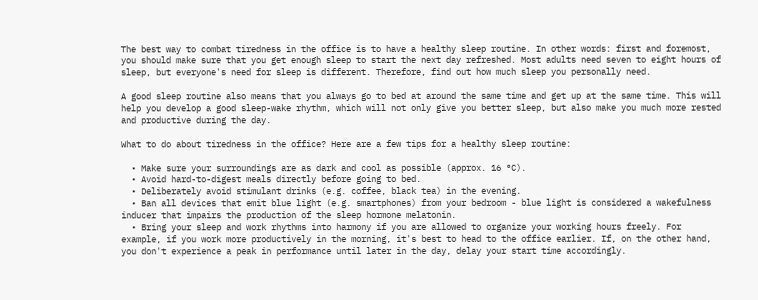The best way to combat tiredness in the office is to have a healthy sleep routine. In other words: first and foremost, you should make sure that you get enough sleep to start the next day refreshed. Most adults need seven to eight hours of sleep, but everyone's need for sleep is different. Therefore, find out how much sleep you personally need.

A good sleep routine also means that you always go to bed at around the same time and get up at the same time. This will help you develop a good sleep-wake rhythm, which will not only give you better sleep, but also make you much more rested and productive during the day.

What to do about tiredness in the office? Here are a few tips for a healthy sleep routine:

  • Make sure your surroundings are as dark and cool as possible (approx. 16 °C).
  • Avoid hard-to-digest meals directly before going to bed.
  • Deliberately avoid stimulant drinks (e.g. coffee, black tea) in the evening.
  • Ban all devices that emit blue light (e.g. smartphones) from your bedroom - blue light is considered a wakefulness inducer that impairs the production of the sleep hormone melatonin.
  • Bring your sleep and work rhythms into harmony if you are allowed to organize your working hours freely. For example, if you work more productively in the morning, it's best to head to the office earlier. If, on the other hand, you don't experience a peak in performance until later in the day, delay your start time accordingly.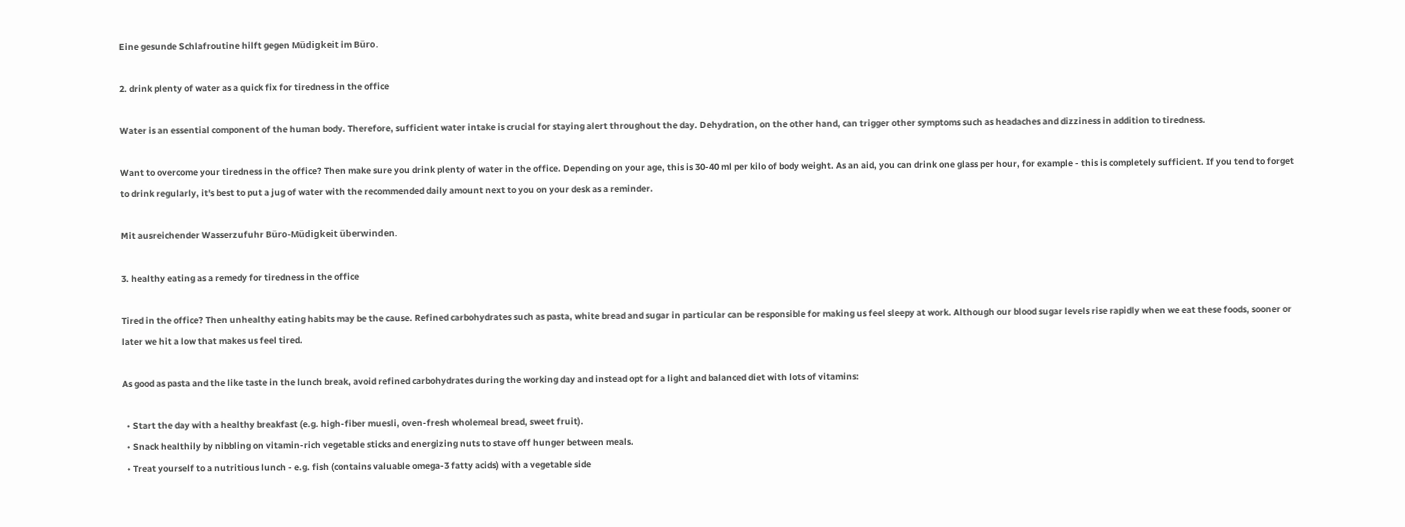Eine gesunde Schlafroutine hilft gegen Müdigkeit im Büro.

2. drink plenty of water as a quick fix for tiredness in the office

Water is an essential component of the human body. Therefore, sufficient water intake is crucial for staying alert throughout the day. Dehydration, on the other hand, can trigger other symptoms such as headaches and dizziness in addition to tiredness.

Want to overcome your tiredness in the office? Then make sure you drink plenty of water in the office. Depending on your age, this is 30-40 ml per kilo of body weight. As an aid, you can drink one glass per hour, for example - this is completely sufficient. If you tend to forget to drink regularly, it's best to put a jug of water with the recommended daily amount next to you on your desk as a reminder.

Mit ausreichender Wasserzufuhr Büro-Müdigkeit überwinden.

3. healthy eating as a remedy for tiredness in the office

Tired in the office? Then unhealthy eating habits may be the cause. Refined carbohydrates such as pasta, white bread and sugar in particular can be responsible for making us feel sleepy at work. Although our blood sugar levels rise rapidly when we eat these foods, sooner or later we hit a low that makes us feel tired.

As good as pasta and the like taste in the lunch break, avoid refined carbohydrates during the working day and instead opt for a light and balanced diet with lots of vitamins:

  • Start the day with a healthy breakfast (e.g. high-fiber muesli, oven-fresh wholemeal bread, sweet fruit).
  • Snack healthily by nibbling on vitamin-rich vegetable sticks and energizing nuts to stave off hunger between meals.
  • Treat yourself to a nutritious lunch - e.g. fish (contains valuable omega-3 fatty acids) with a vegetable side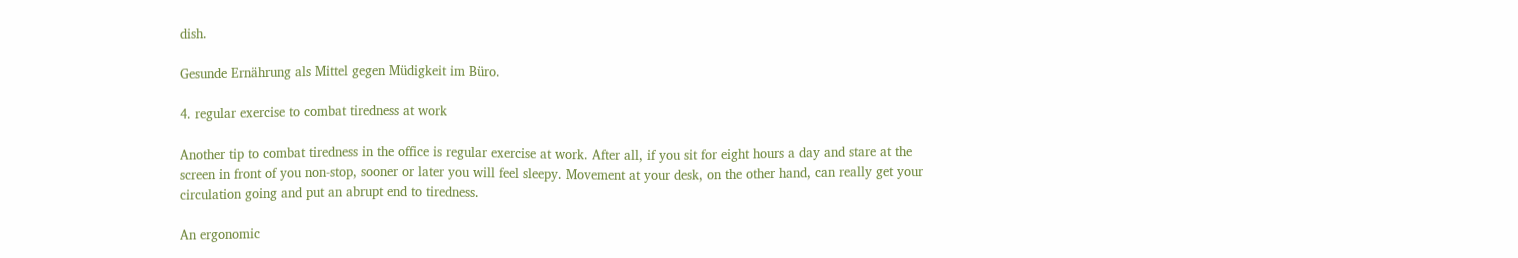dish.

Gesunde Ernährung als Mittel gegen Müdigkeit im Büro.

4. regular exercise to combat tiredness at work

Another tip to combat tiredness in the office is regular exercise at work. After all, if you sit for eight hours a day and stare at the screen in front of you non-stop, sooner or later you will feel sleepy. Movement at your desk, on the other hand, can really get your circulation going and put an abrupt end to tiredness.

An ergonomic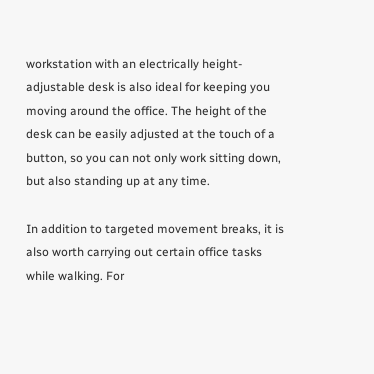workstation with an electrically height-adjustable desk is also ideal for keeping you moving around the office. The height of the desk can be easily adjusted at the touch of a button, so you can not only work sitting down, but also standing up at any time.

In addition to targeted movement breaks, it is also worth carrying out certain office tasks while walking. For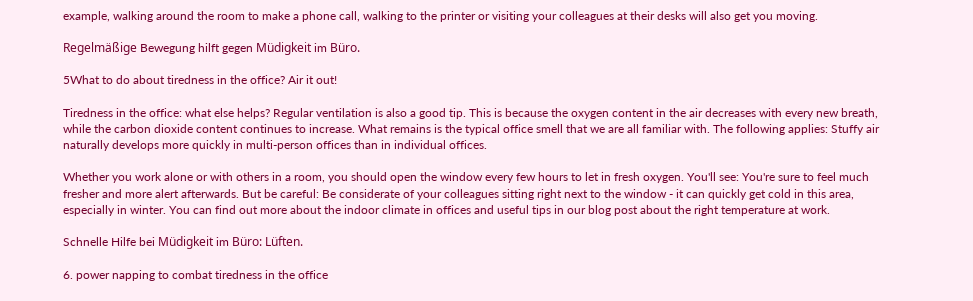example, walking around the room to make a phone call, walking to the printer or visiting your colleagues at their desks will also get you moving.

Regelmäßige Bewegung hilft gegen Müdigkeit im Büro.

5What to do about tiredness in the office? Air it out!

Tiredness in the office: what else helps? Regular ventilation is also a good tip. This is because the oxygen content in the air decreases with every new breath, while the carbon dioxide content continues to increase. What remains is the typical office smell that we are all familiar with. The following applies: Stuffy air naturally develops more quickly in multi-person offices than in individual offices.

Whether you work alone or with others in a room, you should open the window every few hours to let in fresh oxygen. You'll see: You're sure to feel much fresher and more alert afterwards. But be careful: Be considerate of your colleagues sitting right next to the window - it can quickly get cold in this area, especially in winter. You can find out more about the indoor climate in offices and useful tips in our blog post about the right temperature at work.

Schnelle Hilfe bei Müdigkeit im Büro: Lüften.

6. power napping to combat tiredness in the office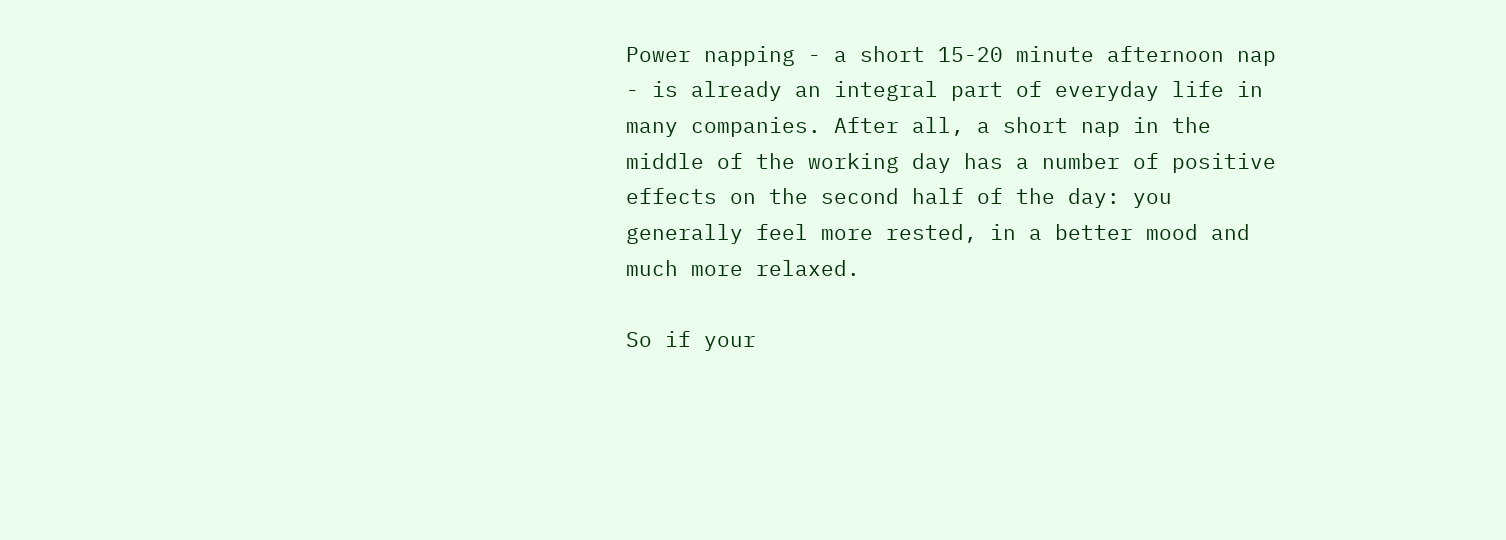Power napping - a short 15-20 minute afternoon nap - is already an integral part of everyday life in many companies. After all, a short nap in the middle of the working day has a number of positive effects on the second half of the day: you generally feel more rested, in a better mood and much more relaxed.

So if your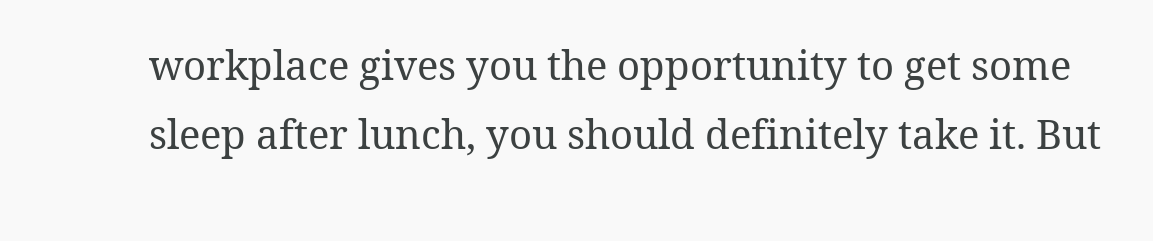workplace gives you the opportunity to get some sleep after lunch, you should definitely take it. But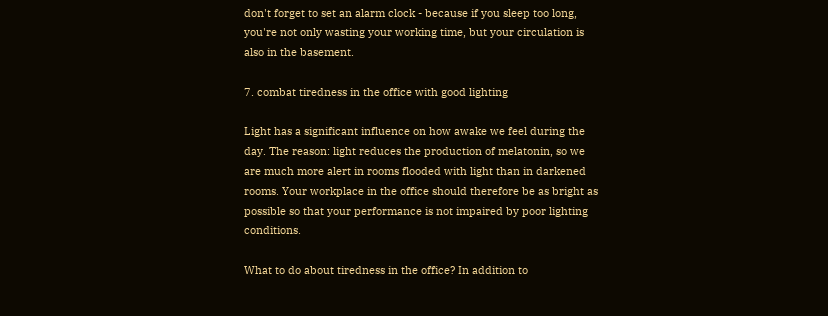don't forget to set an alarm clock - because if you sleep too long, you're not only wasting your working time, but your circulation is also in the basement.

7. combat tiredness in the office with good lighting

Light has a significant influence on how awake we feel during the day. The reason: light reduces the production of melatonin, so we are much more alert in rooms flooded with light than in darkened rooms. Your workplace in the office should therefore be as bright as possible so that your performance is not impaired by poor lighting conditions.

What to do about tiredness in the office? In addition to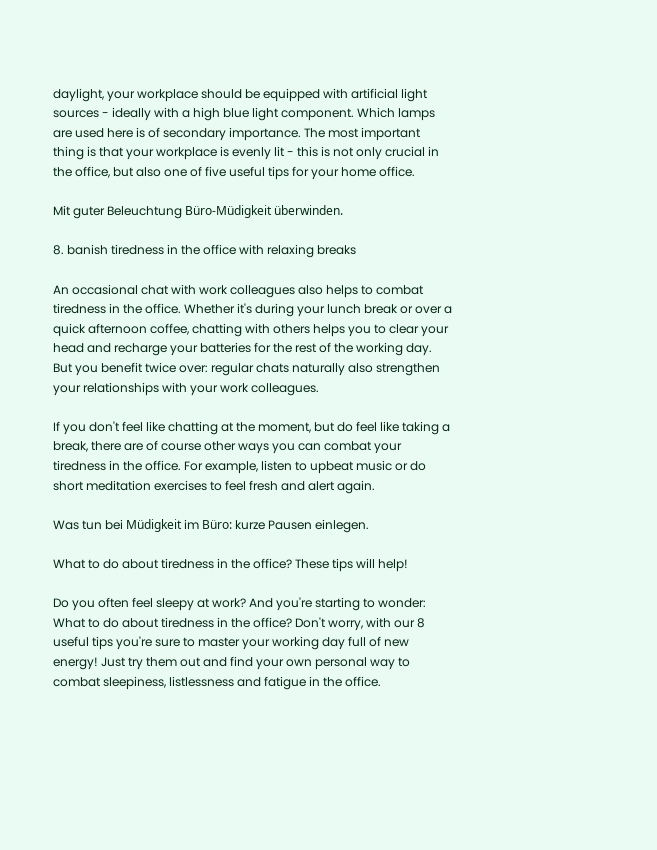daylight, your workplace should be equipped with artificial light sources - ideally with a high blue light component. Which lamps are used here is of secondary importance. The most important thing is that your workplace is evenly lit - this is not only crucial in the office, but also one of five useful tips for your home office.

Mit guter Beleuchtung Büro-Müdigkeit überwinden.

8. banish tiredness in the office with relaxing breaks

An occasional chat with work colleagues also helps to combat tiredness in the office. Whether it's during your lunch break or over a quick afternoon coffee, chatting with others helps you to clear your head and recharge your batteries for the rest of the working day. But you benefit twice over: regular chats naturally also strengthen your relationships with your work colleagues.

If you don't feel like chatting at the moment, but do feel like taking a break, there are of course other ways you can combat your tiredness in the office. For example, listen to upbeat music or do short meditation exercises to feel fresh and alert again.

Was tun bei Müdigkeit im Büro: kurze Pausen einlegen.

What to do about tiredness in the office? These tips will help!

Do you often feel sleepy at work? And you're starting to wonder: What to do about tiredness in the office? Don't worry, with our 8 useful tips you're sure to master your working day full of new energy! Just try them out and find your own personal way to combat sleepiness, listlessness and fatigue in the office.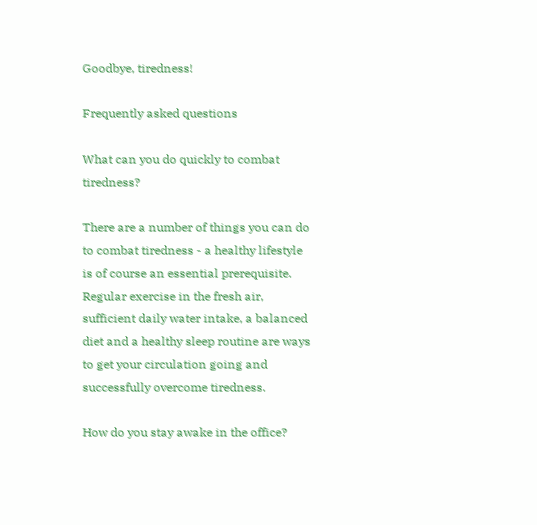Goodbye, tiredness!

Frequently asked questions

What can you do quickly to combat tiredness?

There are a number of things you can do to combat tiredness - a healthy lifestyle is of course an essential prerequisite. Regular exercise in the fresh air, sufficient daily water intake, a balanced diet and a healthy sleep routine are ways to get your circulation going and successfully overcome tiredness.

How do you stay awake in the office?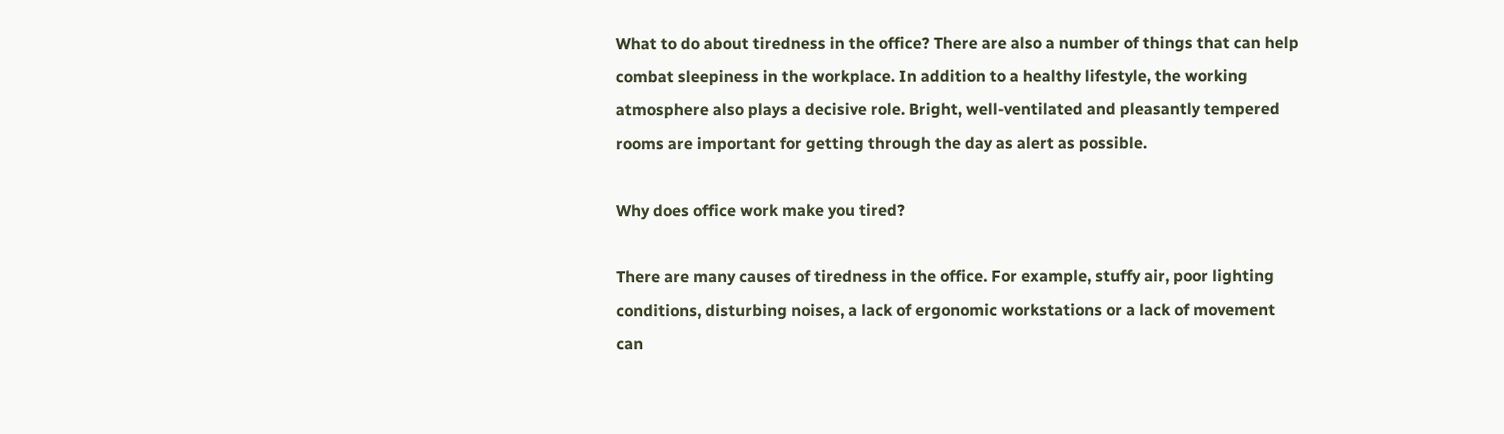What to do about tiredness in the office? There are also a number of things that can help combat sleepiness in the workplace. In addition to a healthy lifestyle, the working atmosphere also plays a decisive role. Bright, well-ventilated and pleasantly tempered rooms are important for getting through the day as alert as possible.

Why does office work make you tired?

There are many causes of tiredness in the office. For example, stuffy air, poor lighting conditions, disturbing noises, a lack of ergonomic workstations or a lack of movement can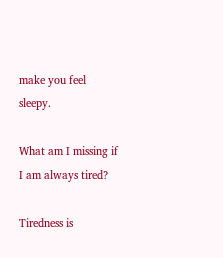make you feel sleepy.

What am I missing if I am always tired?

Tiredness is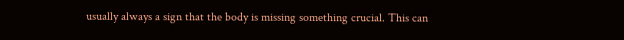usually always a sign that the body is missing something crucial. This can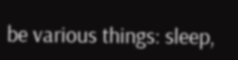be various things: sleep,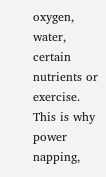oxygen, water, certain nutrients or exercise. This is why power napping,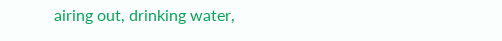airing out, drinking water,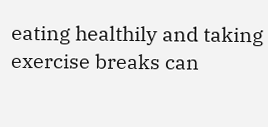eating healthily and taking exercise breaks can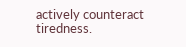actively counteract tiredness.